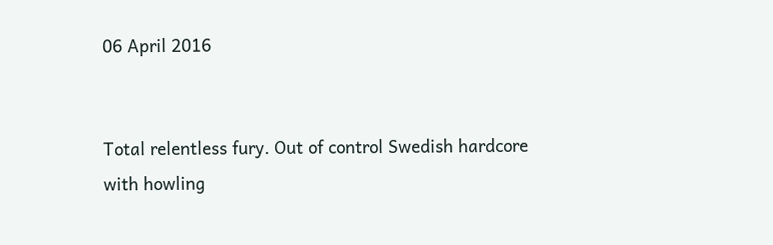06 April 2016


Total relentless fury. Out of control Swedish hardcore with howling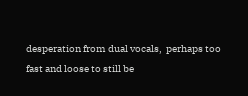desperation from dual vocals,  perhaps too fast and loose to still be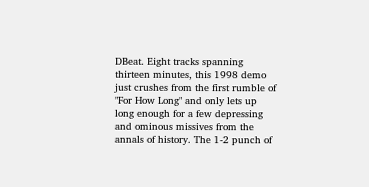DBeat. Eight tracks spanning thirteen minutes, this 1998 demo just crushes from the first rumble of "For How Long" and only lets up long enough for a few depressing and ominous missives from the annals of history. The 1-2 punch of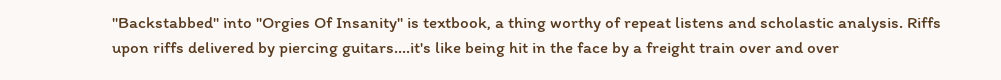"Backstabbed" into "Orgies Of Insanity" is textbook, a thing worthy of repeat listens and scholastic analysis. Riffs upon riffs delivered by piercing guitars....it's like being hit in the face by a freight train over and over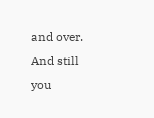and over. And still you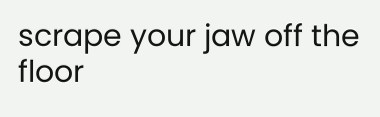scrape your jaw off the floor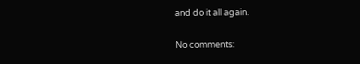and do it all again.

No comments: